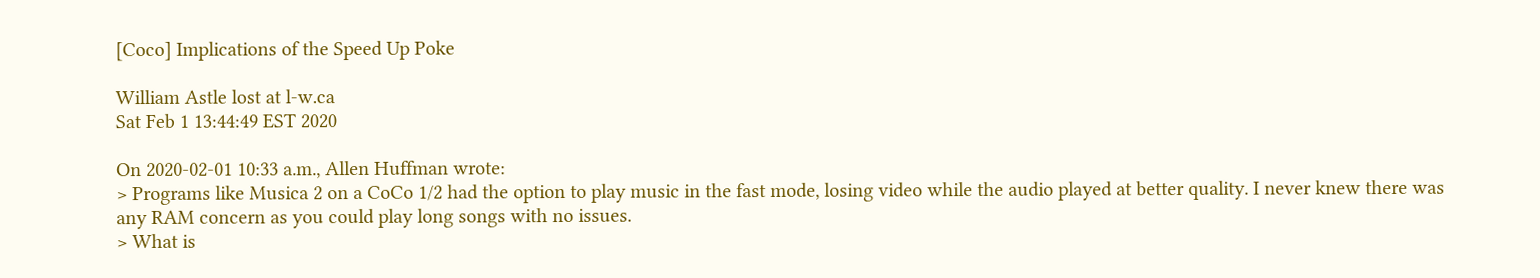[Coco] Implications of the Speed Up Poke

William Astle lost at l-w.ca
Sat Feb 1 13:44:49 EST 2020

On 2020-02-01 10:33 a.m., Allen Huffman wrote:
> Programs like Musica 2 on a CoCo 1/2 had the option to play music in the fast mode, losing video while the audio played at better quality. I never knew there was any RAM concern as you could play long songs with no issues.
> What is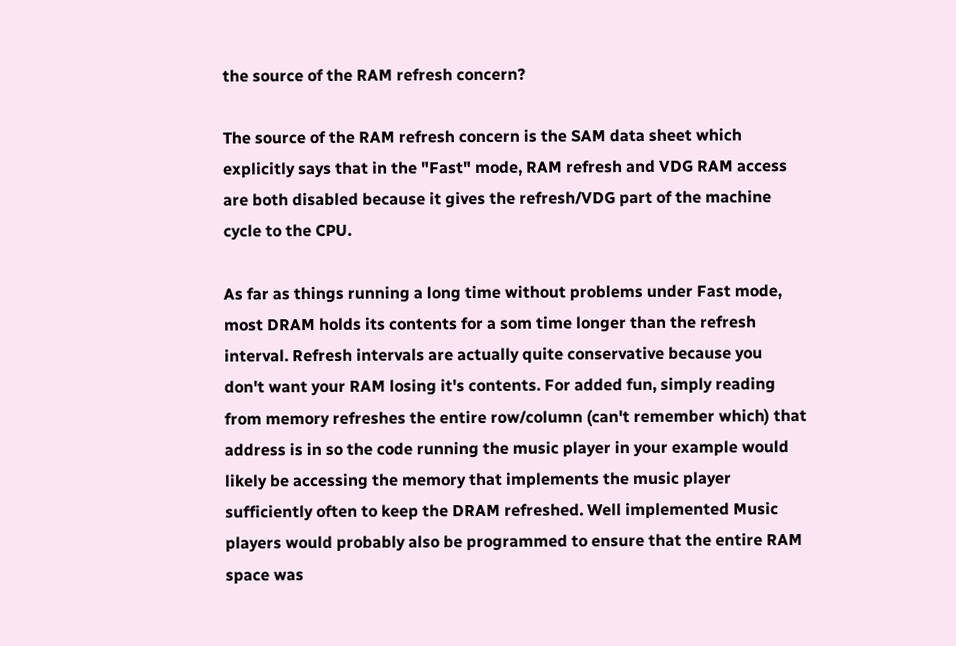the source of the RAM refresh concern?

The source of the RAM refresh concern is the SAM data sheet which
explicitly says that in the "Fast" mode, RAM refresh and VDG RAM access
are both disabled because it gives the refresh/VDG part of the machine
cycle to the CPU.

As far as things running a long time without problems under Fast mode,
most DRAM holds its contents for a som time longer than the refresh
interval. Refresh intervals are actually quite conservative because you
don't want your RAM losing it's contents. For added fun, simply reading
from memory refreshes the entire row/column (can't remember which) that
address is in so the code running the music player in your example would
likely be accessing the memory that implements the music player
sufficiently often to keep the DRAM refreshed. Well implemented Music
players would probably also be programmed to ensure that the entire RAM
space was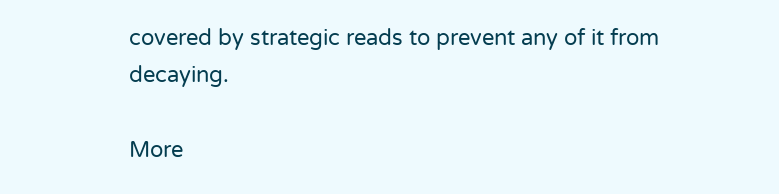covered by strategic reads to prevent any of it from decaying.

More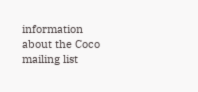information about the Coco mailing list